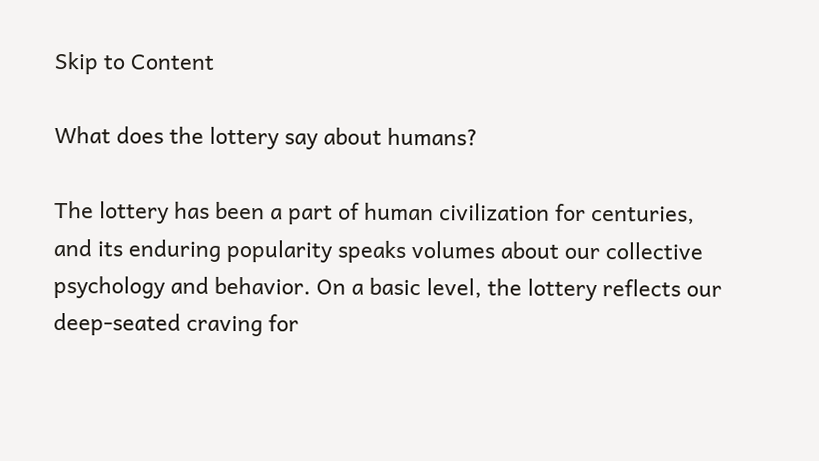Skip to Content

What does the lottery say about humans?

The lottery has been a part of human civilization for centuries, and its enduring popularity speaks volumes about our collective psychology and behavior. On a basic level, the lottery reflects our deep-seated craving for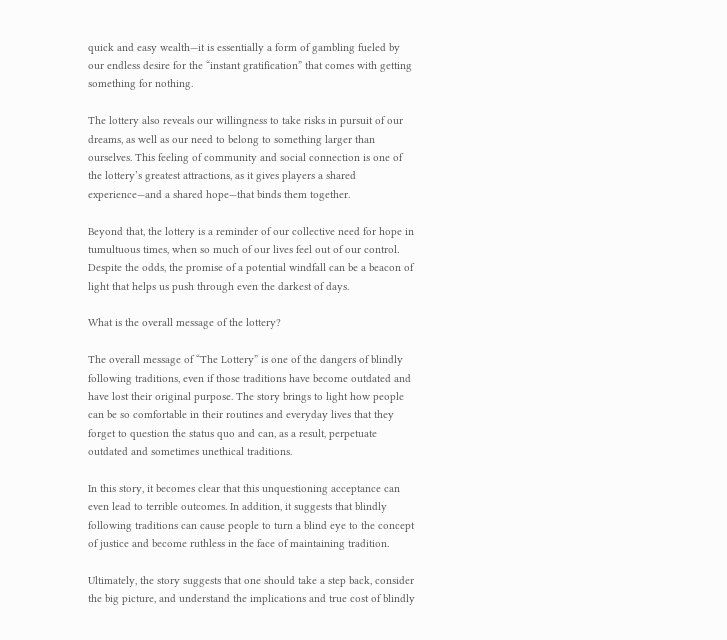quick and easy wealth—it is essentially a form of gambling fueled by our endless desire for the “instant gratification” that comes with getting something for nothing.

The lottery also reveals our willingness to take risks in pursuit of our dreams, as well as our need to belong to something larger than ourselves. This feeling of community and social connection is one of the lottery’s greatest attractions, as it gives players a shared experience—and a shared hope—that binds them together.

Beyond that, the lottery is a reminder of our collective need for hope in tumultuous times, when so much of our lives feel out of our control. Despite the odds, the promise of a potential windfall can be a beacon of light that helps us push through even the darkest of days.

What is the overall message of the lottery?

The overall message of “The Lottery” is one of the dangers of blindly following traditions, even if those traditions have become outdated and have lost their original purpose. The story brings to light how people can be so comfortable in their routines and everyday lives that they forget to question the status quo and can, as a result, perpetuate outdated and sometimes unethical traditions.

In this story, it becomes clear that this unquestioning acceptance can even lead to terrible outcomes. In addition, it suggests that blindly following traditions can cause people to turn a blind eye to the concept of justice and become ruthless in the face of maintaining tradition.

Ultimately, the story suggests that one should take a step back, consider the big picture, and understand the implications and true cost of blindly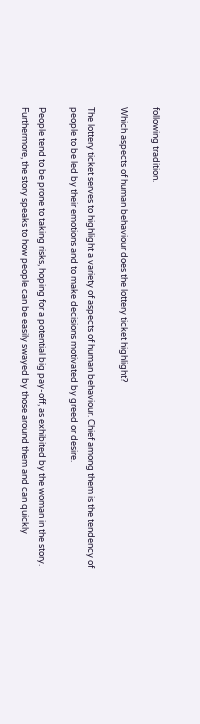following tradition.

Which aspects of human behaviour does the lottery ticket highlight?

The lottery ticket serves to highlight a variety of aspects of human behaviour. Chief among them is the tendency of people to be led by their emotions and to make decisions motivated by greed or desire.

People tend to be prone to taking risks, hoping for a potential big pay-off, as exhibited by the woman in the story. Furthermore, the story speaks to how people can be easily swayed by those around them and can quickly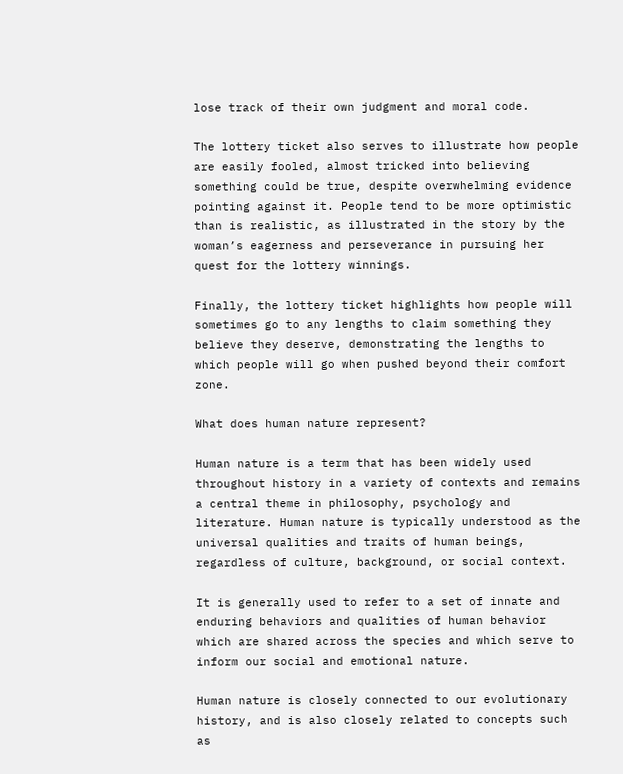lose track of their own judgment and moral code.

The lottery ticket also serves to illustrate how people are easily fooled, almost tricked into believing something could be true, despite overwhelming evidence pointing against it. People tend to be more optimistic than is realistic, as illustrated in the story by the woman’s eagerness and perseverance in pursuing her quest for the lottery winnings.

Finally, the lottery ticket highlights how people will sometimes go to any lengths to claim something they believe they deserve, demonstrating the lengths to which people will go when pushed beyond their comfort zone.

What does human nature represent?

Human nature is a term that has been widely used throughout history in a variety of contexts and remains a central theme in philosophy, psychology and literature. Human nature is typically understood as the universal qualities and traits of human beings, regardless of culture, background, or social context.

It is generally used to refer to a set of innate and enduring behaviors and qualities of human behavior which are shared across the species and which serve to inform our social and emotional nature.

Human nature is closely connected to our evolutionary history, and is also closely related to concepts such as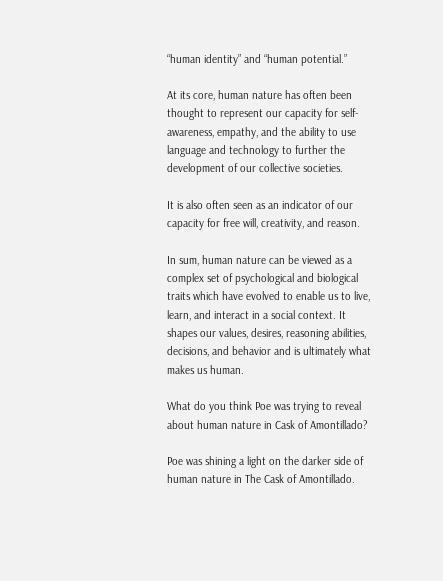“human identity” and “human potential.”

At its core, human nature has often been thought to represent our capacity for self-awareness, empathy, and the ability to use language and technology to further the development of our collective societies.

It is also often seen as an indicator of our capacity for free will, creativity, and reason.

In sum, human nature can be viewed as a complex set of psychological and biological traits which have evolved to enable us to live, learn, and interact in a social context. It shapes our values, desires, reasoning abilities, decisions, and behavior and is ultimately what makes us human.

What do you think Poe was trying to reveal about human nature in Cask of Amontillado?

Poe was shining a light on the darker side of human nature in The Cask of Amontillado.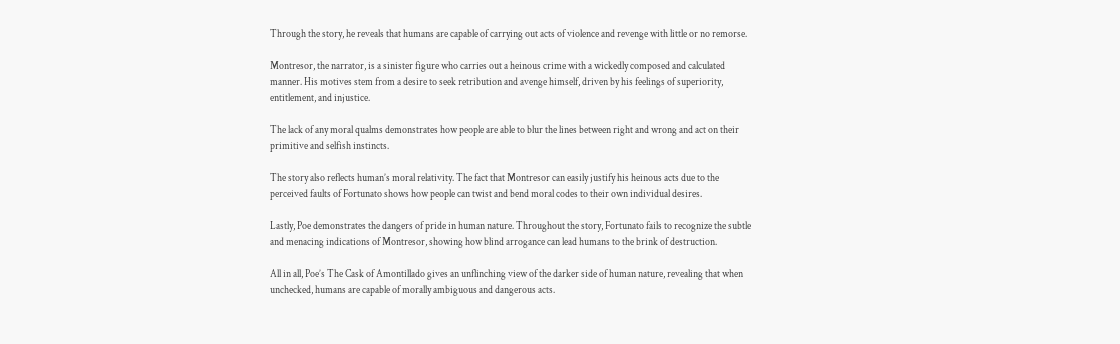Through the story, he reveals that humans are capable of carrying out acts of violence and revenge with little or no remorse.

Montresor, the narrator, is a sinister figure who carries out a heinous crime with a wickedly composed and calculated manner. His motives stem from a desire to seek retribution and avenge himself, driven by his feelings of superiority, entitlement, and injustice.

The lack of any moral qualms demonstrates how people are able to blur the lines between right and wrong and act on their primitive and selfish instincts.

The story also reflects human’s moral relativity. The fact that Montresor can easily justify his heinous acts due to the perceived faults of Fortunato shows how people can twist and bend moral codes to their own individual desires.

Lastly, Poe demonstrates the dangers of pride in human nature. Throughout the story, Fortunato fails to recognize the subtle and menacing indications of Montresor, showing how blind arrogance can lead humans to the brink of destruction.

All in all, Poe’s The Cask of Amontillado gives an unflinching view of the darker side of human nature, revealing that when unchecked, humans are capable of morally ambiguous and dangerous acts.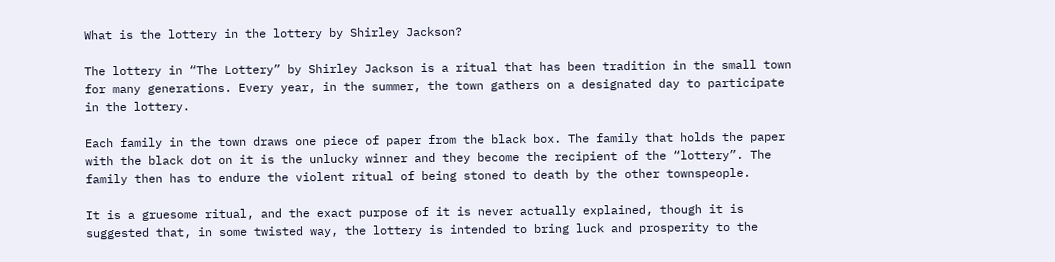What is the lottery in the lottery by Shirley Jackson?

The lottery in “The Lottery” by Shirley Jackson is a ritual that has been tradition in the small town for many generations. Every year, in the summer, the town gathers on a designated day to participate in the lottery.

Each family in the town draws one piece of paper from the black box. The family that holds the paper with the black dot on it is the unlucky winner and they become the recipient of the “lottery”. The family then has to endure the violent ritual of being stoned to death by the other townspeople.

It is a gruesome ritual, and the exact purpose of it is never actually explained, though it is suggested that, in some twisted way, the lottery is intended to bring luck and prosperity to the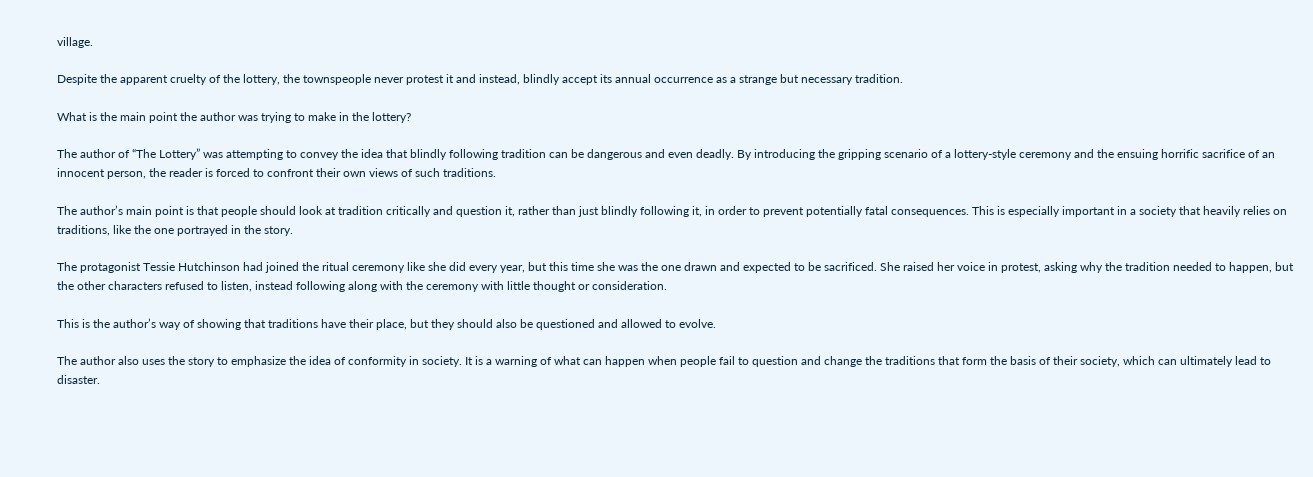village.

Despite the apparent cruelty of the lottery, the townspeople never protest it and instead, blindly accept its annual occurrence as a strange but necessary tradition.

What is the main point the author was trying to make in the lottery?

The author of “The Lottery” was attempting to convey the idea that blindly following tradition can be dangerous and even deadly. By introducing the gripping scenario of a lottery-style ceremony and the ensuing horrific sacrifice of an innocent person, the reader is forced to confront their own views of such traditions.

The author’s main point is that people should look at tradition critically and question it, rather than just blindly following it, in order to prevent potentially fatal consequences. This is especially important in a society that heavily relies on traditions, like the one portrayed in the story.

The protagonist Tessie Hutchinson had joined the ritual ceremony like she did every year, but this time she was the one drawn and expected to be sacrificed. She raised her voice in protest, asking why the tradition needed to happen, but the other characters refused to listen, instead following along with the ceremony with little thought or consideration.

This is the author’s way of showing that traditions have their place, but they should also be questioned and allowed to evolve.

The author also uses the story to emphasize the idea of conformity in society. It is a warning of what can happen when people fail to question and change the traditions that form the basis of their society, which can ultimately lead to disaster.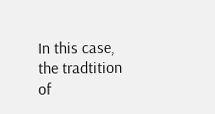In this case, the tradtition of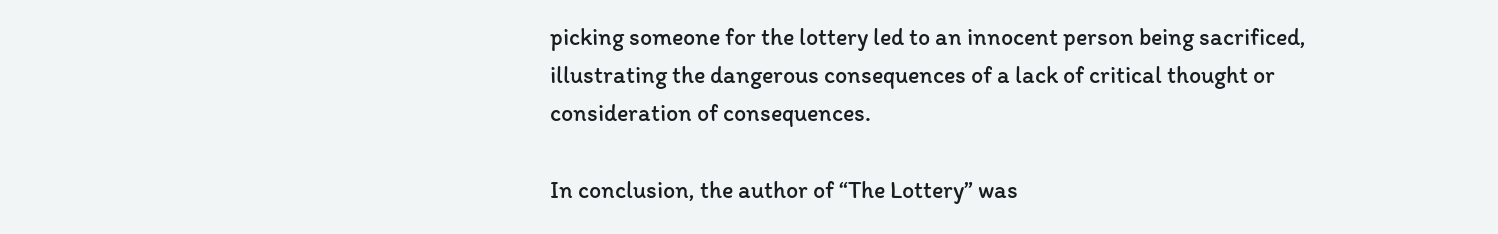picking someone for the lottery led to an innocent person being sacrificed, illustrating the dangerous consequences of a lack of critical thought or consideration of consequences.

In conclusion, the author of “The Lottery” was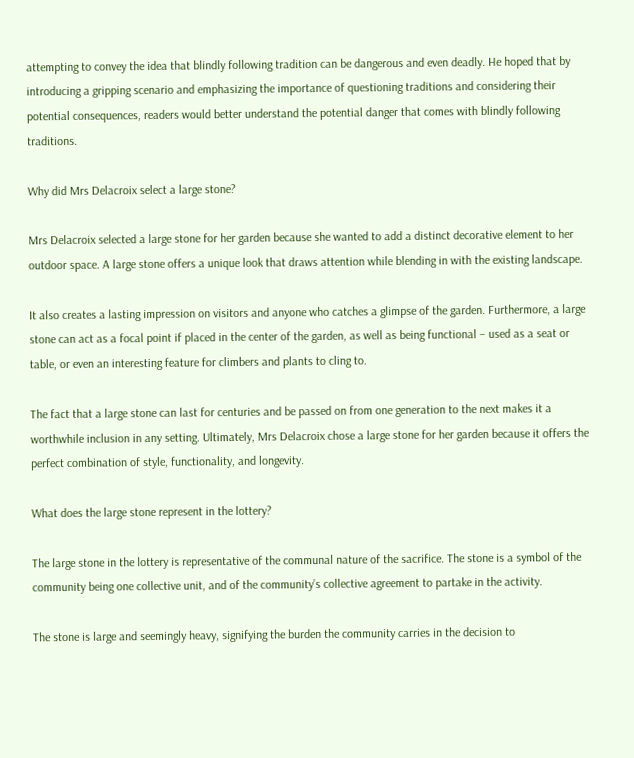attempting to convey the idea that blindly following tradition can be dangerous and even deadly. He hoped that by introducing a gripping scenario and emphasizing the importance of questioning traditions and considering their potential consequences, readers would better understand the potential danger that comes with blindly following traditions.

Why did Mrs Delacroix select a large stone?

Mrs Delacroix selected a large stone for her garden because she wanted to add a distinct decorative element to her outdoor space. A large stone offers a unique look that draws attention while blending in with the existing landscape.

It also creates a lasting impression on visitors and anyone who catches a glimpse of the garden. Furthermore, a large stone can act as a focal point if placed in the center of the garden, as well as being functional – used as a seat or table, or even an interesting feature for climbers and plants to cling to.

The fact that a large stone can last for centuries and be passed on from one generation to the next makes it a worthwhile inclusion in any setting. Ultimately, Mrs Delacroix chose a large stone for her garden because it offers the perfect combination of style, functionality, and longevity.

What does the large stone represent in the lottery?

The large stone in the lottery is representative of the communal nature of the sacrifice. The stone is a symbol of the community being one collective unit, and of the community’s collective agreement to partake in the activity.

The stone is large and seemingly heavy, signifying the burden the community carries in the decision to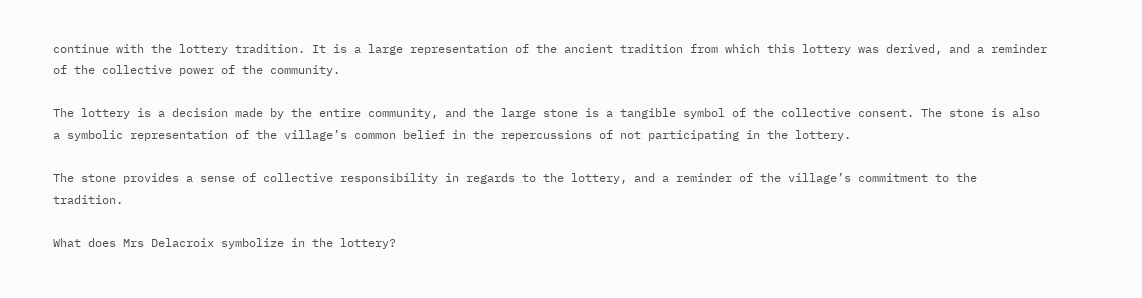continue with the lottery tradition. It is a large representation of the ancient tradition from which this lottery was derived, and a reminder of the collective power of the community.

The lottery is a decision made by the entire community, and the large stone is a tangible symbol of the collective consent. The stone is also a symbolic representation of the village’s common belief in the repercussions of not participating in the lottery.

The stone provides a sense of collective responsibility in regards to the lottery, and a reminder of the village’s commitment to the tradition.

What does Mrs Delacroix symbolize in the lottery?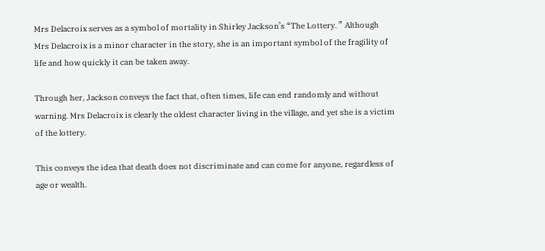Mrs Delacroix serves as a symbol of mortality in Shirley Jackson’s “The Lottery. ” Although Mrs Delacroix is a minor character in the story, she is an important symbol of the fragility of life and how quickly it can be taken away.

Through her, Jackson conveys the fact that, often times, life can end randomly and without warning. Mrs Delacroix is clearly the oldest character living in the village, and yet she is a victim of the lottery.

This conveys the idea that death does not discriminate and can come for anyone, regardless of age or wealth.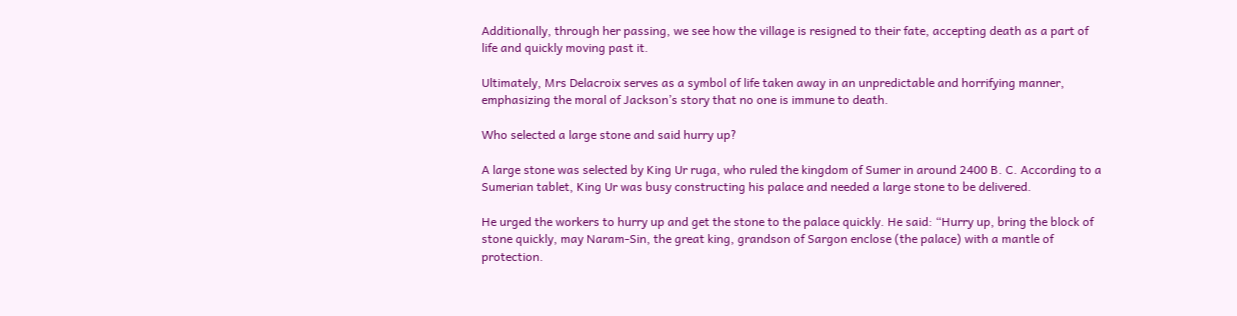Additionally, through her passing, we see how the village is resigned to their fate, accepting death as a part of life and quickly moving past it.

Ultimately, Mrs Delacroix serves as a symbol of life taken away in an unpredictable and horrifying manner, emphasizing the moral of Jackson’s story that no one is immune to death.

Who selected a large stone and said hurry up?

A large stone was selected by King Ur ruga, who ruled the kingdom of Sumer in around 2400 B. C. According to a Sumerian tablet, King Ur was busy constructing his palace and needed a large stone to be delivered.

He urged the workers to hurry up and get the stone to the palace quickly. He said: “Hurry up, bring the block of stone quickly, may Naram-Sin, the great king, grandson of Sargon enclose (the palace) with a mantle of protection.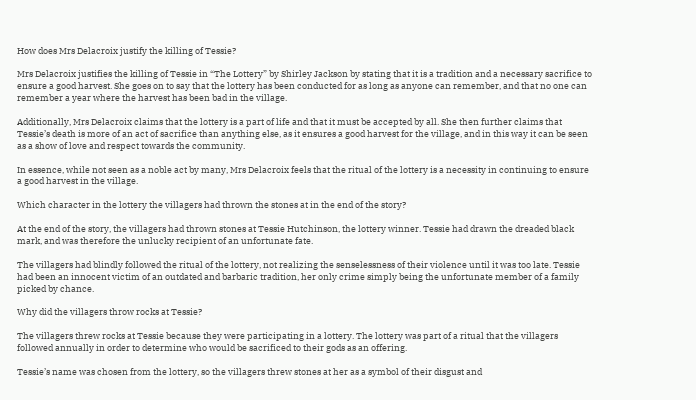How does Mrs Delacroix justify the killing of Tessie?

Mrs Delacroix justifies the killing of Tessie in “The Lottery” by Shirley Jackson by stating that it is a tradition and a necessary sacrifice to ensure a good harvest. She goes on to say that the lottery has been conducted for as long as anyone can remember, and that no one can remember a year where the harvest has been bad in the village.

Additionally, Mrs Delacroix claims that the lottery is a part of life and that it must be accepted by all. She then further claims that Tessie’s death is more of an act of sacrifice than anything else, as it ensures a good harvest for the village, and in this way it can be seen as a show of love and respect towards the community.

In essence, while not seen as a noble act by many, Mrs Delacroix feels that the ritual of the lottery is a necessity in continuing to ensure a good harvest in the village.

Which character in the lottery the villagers had thrown the stones at in the end of the story?

At the end of the story, the villagers had thrown stones at Tessie Hutchinson, the lottery winner. Tessie had drawn the dreaded black mark, and was therefore the unlucky recipient of an unfortunate fate.

The villagers had blindly followed the ritual of the lottery, not realizing the senselessness of their violence until it was too late. Tessie had been an innocent victim of an outdated and barbaric tradition, her only crime simply being the unfortunate member of a family picked by chance.

Why did the villagers throw rocks at Tessie?

The villagers threw rocks at Tessie because they were participating in a lottery. The lottery was part of a ritual that the villagers followed annually in order to determine who would be sacrificed to their gods as an offering.

Tessie’s name was chosen from the lottery, so the villagers threw stones at her as a symbol of their disgust and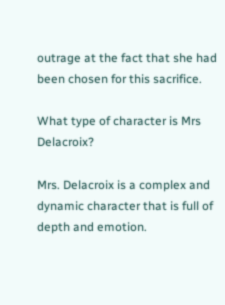outrage at the fact that she had been chosen for this sacrifice.

What type of character is Mrs Delacroix?

Mrs. Delacroix is a complex and dynamic character that is full of depth and emotion.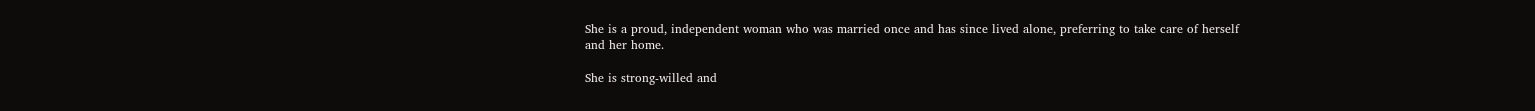She is a proud, independent woman who was married once and has since lived alone, preferring to take care of herself and her home.

She is strong-willed and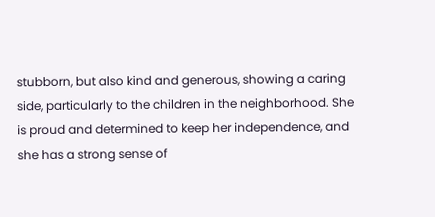stubborn, but also kind and generous, showing a caring side, particularly to the children in the neighborhood. She is proud and determined to keep her independence, and she has a strong sense of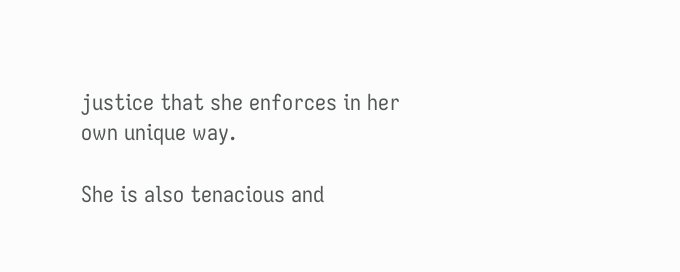justice that she enforces in her own unique way.

She is also tenacious and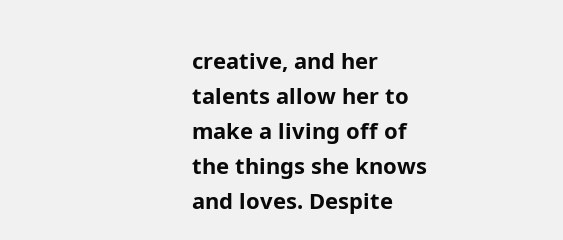creative, and her talents allow her to make a living off of the things she knows and loves. Despite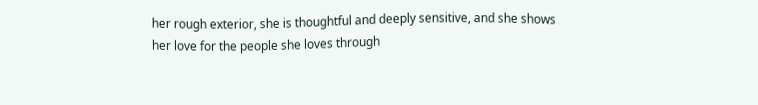her rough exterior, she is thoughtful and deeply sensitive, and she shows her love for the people she loves through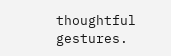thoughtful gestures.